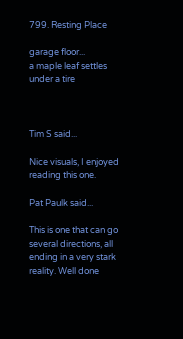799. Resting Place

garage floor...
a maple leaf settles
under a tire



Tim S said...

Nice visuals, I enjoyed reading this one.

Pat Paulk said...

This is one that can go several directions, all ending in a very stark reality. Well done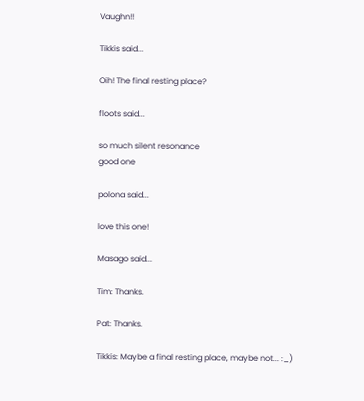Vaughn!!

Tikkis said...

Oih! The final resting place?

floots said...

so much silent resonance
good one

polona said...

love this one!

Masago said...

Tim: Thanks.

Pat: Thanks.

Tikkis: Maybe a final resting place, maybe not... :_)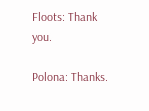Floots: Thank you.

Polona: Thanks.